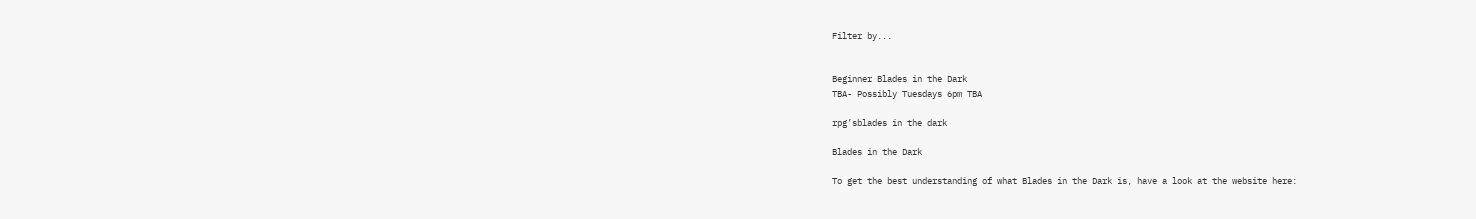Filter by...


Beginner Blades in the Dark
TBA- Possibly Tuesdays 6pm TBA

rpg’sblades in the dark

Blades in the Dark

To get the best understanding of what Blades in the Dark is, have a look at the website here: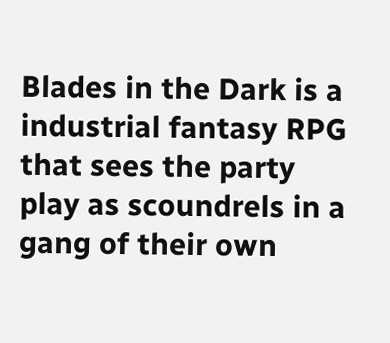Blades in the Dark is a industrial fantasy RPG that sees the party play as scoundrels in a gang of their own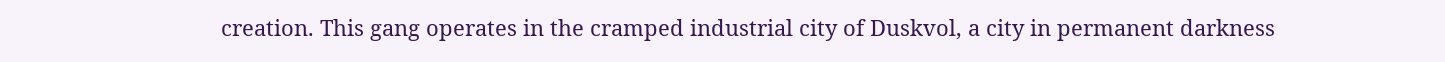creation. This gang operates in the cramped industrial city of Duskvol, a city in permanent darkness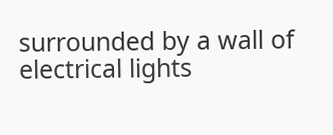surrounded by a wall of electrical lights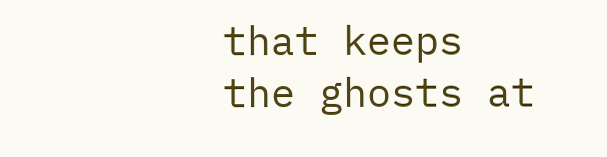that keeps the ghosts at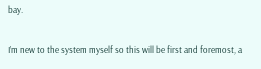bay.

I’m new to the system myself so this will be first and foremost, a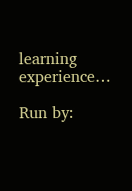learning experience…

Run by: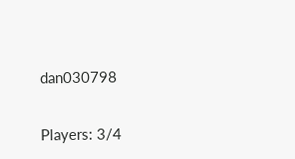dan030798

Players: 3/4